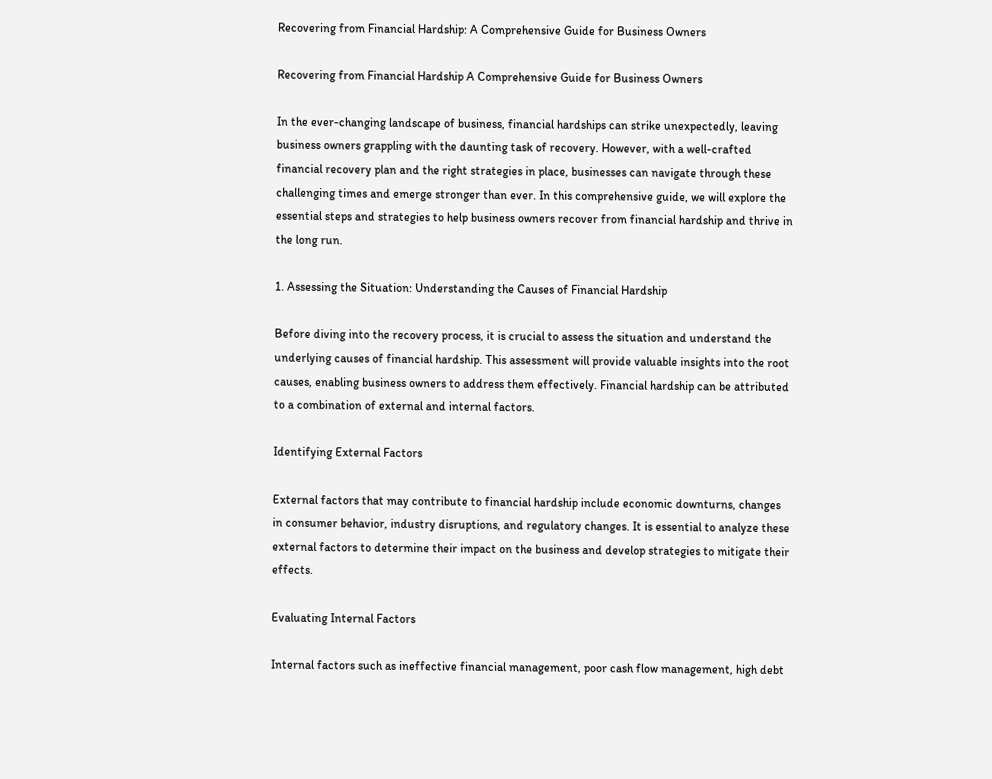Recovering from Financial Hardship: A Comprehensive Guide for Business Owners

Recovering from Financial Hardship A Comprehensive Guide for Business Owners

In the ever-changing landscape of business, financial hardships can strike unexpectedly, leaving business owners grappling with the daunting task of recovery. However, with a well-crafted financial recovery plan and the right strategies in place, businesses can navigate through these challenging times and emerge stronger than ever. In this comprehensive guide, we will explore the essential steps and strategies to help business owners recover from financial hardship and thrive in the long run.

1. Assessing the Situation: Understanding the Causes of Financial Hardship

Before diving into the recovery process, it is crucial to assess the situation and understand the underlying causes of financial hardship. This assessment will provide valuable insights into the root causes, enabling business owners to address them effectively. Financial hardship can be attributed to a combination of external and internal factors.

Identifying External Factors

External factors that may contribute to financial hardship include economic downturns, changes in consumer behavior, industry disruptions, and regulatory changes. It is essential to analyze these external factors to determine their impact on the business and develop strategies to mitigate their effects.

Evaluating Internal Factors

Internal factors such as ineffective financial management, poor cash flow management, high debt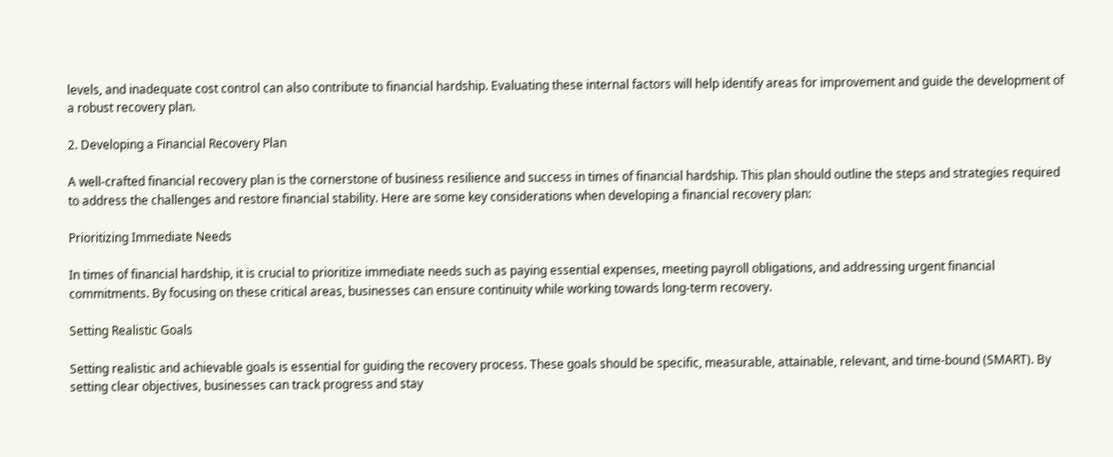levels, and inadequate cost control can also contribute to financial hardship. Evaluating these internal factors will help identify areas for improvement and guide the development of a robust recovery plan.

2. Developing a Financial Recovery Plan

A well-crafted financial recovery plan is the cornerstone of business resilience and success in times of financial hardship. This plan should outline the steps and strategies required to address the challenges and restore financial stability. Here are some key considerations when developing a financial recovery plan:

Prioritizing Immediate Needs

In times of financial hardship, it is crucial to prioritize immediate needs such as paying essential expenses, meeting payroll obligations, and addressing urgent financial commitments. By focusing on these critical areas, businesses can ensure continuity while working towards long-term recovery.

Setting Realistic Goals

Setting realistic and achievable goals is essential for guiding the recovery process. These goals should be specific, measurable, attainable, relevant, and time-bound (SMART). By setting clear objectives, businesses can track progress and stay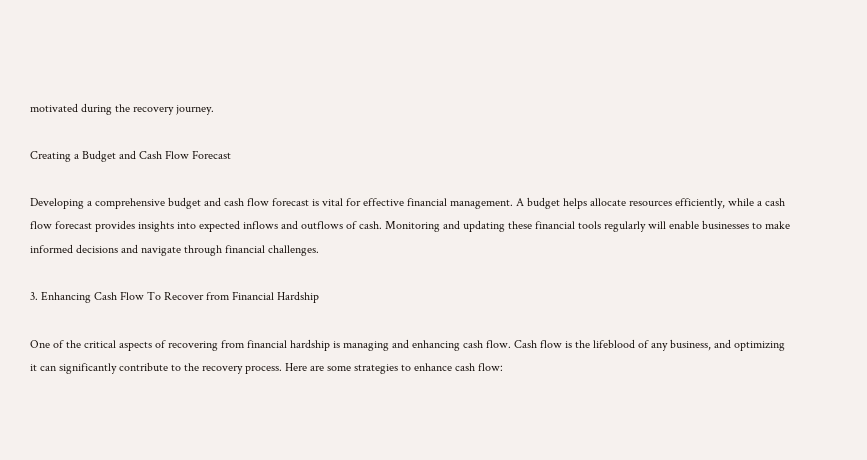motivated during the recovery journey.

Creating a Budget and Cash Flow Forecast

Developing a comprehensive budget and cash flow forecast is vital for effective financial management. A budget helps allocate resources efficiently, while a cash flow forecast provides insights into expected inflows and outflows of cash. Monitoring and updating these financial tools regularly will enable businesses to make informed decisions and navigate through financial challenges.

3. Enhancing Cash Flow To Recover from Financial Hardship

One of the critical aspects of recovering from financial hardship is managing and enhancing cash flow. Cash flow is the lifeblood of any business, and optimizing it can significantly contribute to the recovery process. Here are some strategies to enhance cash flow: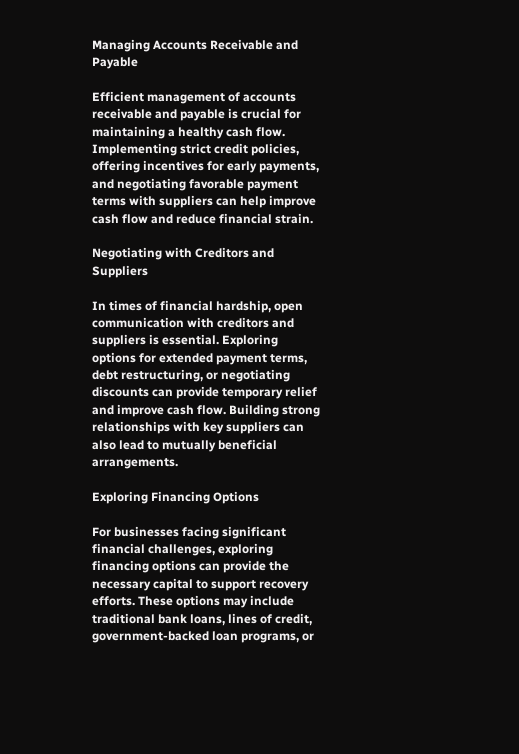Managing Accounts Receivable and Payable

Efficient management of accounts receivable and payable is crucial for maintaining a healthy cash flow. Implementing strict credit policies, offering incentives for early payments, and negotiating favorable payment terms with suppliers can help improve cash flow and reduce financial strain.

Negotiating with Creditors and Suppliers

In times of financial hardship, open communication with creditors and suppliers is essential. Exploring options for extended payment terms, debt restructuring, or negotiating discounts can provide temporary relief and improve cash flow. Building strong relationships with key suppliers can also lead to mutually beneficial arrangements.

Exploring Financing Options

For businesses facing significant financial challenges, exploring financing options can provide the necessary capital to support recovery efforts. These options may include traditional bank loans, lines of credit, government-backed loan programs, or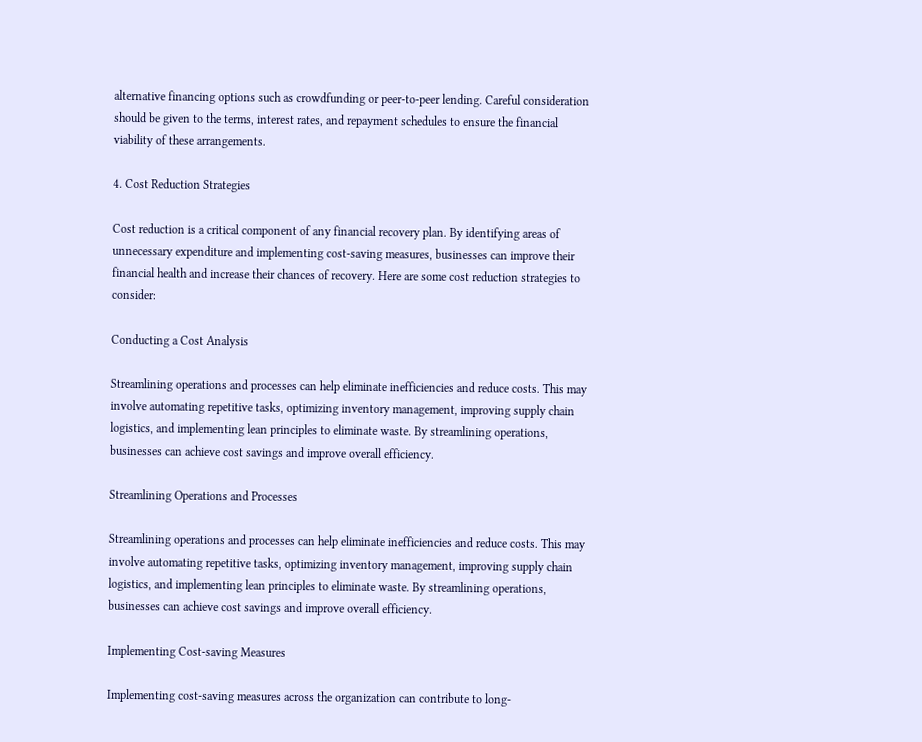alternative financing options such as crowdfunding or peer-to-peer lending. Careful consideration should be given to the terms, interest rates, and repayment schedules to ensure the financial viability of these arrangements.

4. Cost Reduction Strategies

Cost reduction is a critical component of any financial recovery plan. By identifying areas of unnecessary expenditure and implementing cost-saving measures, businesses can improve their financial health and increase their chances of recovery. Here are some cost reduction strategies to consider:

Conducting a Cost Analysis

Streamlining operations and processes can help eliminate inefficiencies and reduce costs. This may involve automating repetitive tasks, optimizing inventory management, improving supply chain logistics, and implementing lean principles to eliminate waste. By streamlining operations, businesses can achieve cost savings and improve overall efficiency.

Streamlining Operations and Processes

Streamlining operations and processes can help eliminate inefficiencies and reduce costs. This may involve automating repetitive tasks, optimizing inventory management, improving supply chain logistics, and implementing lean principles to eliminate waste. By streamlining operations, businesses can achieve cost savings and improve overall efficiency.

Implementing Cost-saving Measures

Implementing cost-saving measures across the organization can contribute to long-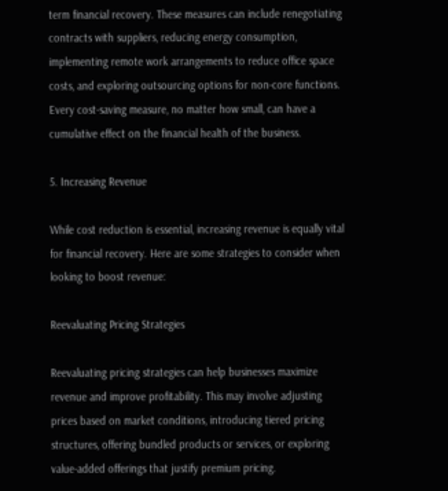term financial recovery. These measures can include renegotiating contracts with suppliers, reducing energy consumption, implementing remote work arrangements to reduce office space costs, and exploring outsourcing options for non-core functions. Every cost-saving measure, no matter how small, can have a cumulative effect on the financial health of the business.

5. Increasing Revenue

While cost reduction is essential, increasing revenue is equally vital for financial recovery. Here are some strategies to consider when looking to boost revenue:

Reevaluating Pricing Strategies

Reevaluating pricing strategies can help businesses maximize revenue and improve profitability. This may involve adjusting prices based on market conditions, introducing tiered pricing structures, offering bundled products or services, or exploring value-added offerings that justify premium pricing.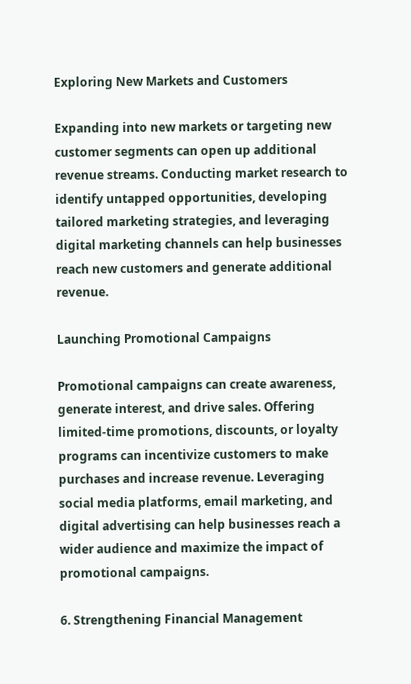Exploring New Markets and Customers

Expanding into new markets or targeting new customer segments can open up additional revenue streams. Conducting market research to identify untapped opportunities, developing tailored marketing strategies, and leveraging digital marketing channels can help businesses reach new customers and generate additional revenue.

Launching Promotional Campaigns

Promotional campaigns can create awareness, generate interest, and drive sales. Offering limited-time promotions, discounts, or loyalty programs can incentivize customers to make purchases and increase revenue. Leveraging social media platforms, email marketing, and digital advertising can help businesses reach a wider audience and maximize the impact of promotional campaigns.

6. Strengthening Financial Management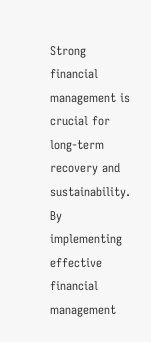Strong financial management is crucial for long-term recovery and sustainability. By implementing effective financial management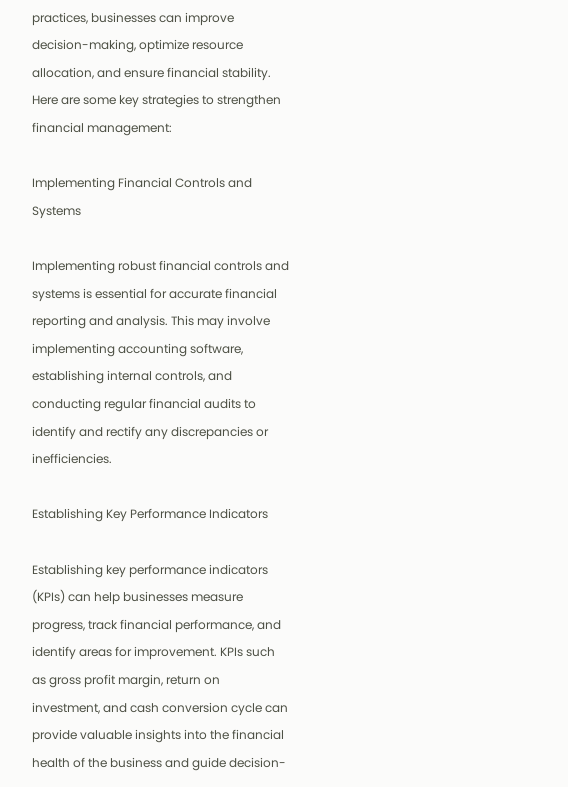practices, businesses can improve decision-making, optimize resource allocation, and ensure financial stability. Here are some key strategies to strengthen financial management:

Implementing Financial Controls and Systems

Implementing robust financial controls and systems is essential for accurate financial reporting and analysis. This may involve implementing accounting software, establishing internal controls, and conducting regular financial audits to identify and rectify any discrepancies or inefficiencies.

Establishing Key Performance Indicators

Establishing key performance indicators (KPIs) can help businesses measure progress, track financial performance, and identify areas for improvement. KPIs such as gross profit margin, return on investment, and cash conversion cycle can provide valuable insights into the financial health of the business and guide decision-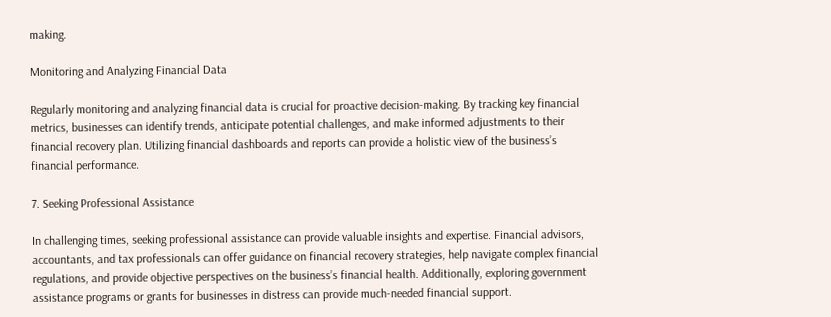making.

Monitoring and Analyzing Financial Data

Regularly monitoring and analyzing financial data is crucial for proactive decision-making. By tracking key financial metrics, businesses can identify trends, anticipate potential challenges, and make informed adjustments to their financial recovery plan. Utilizing financial dashboards and reports can provide a holistic view of the business’s financial performance.

7. Seeking Professional Assistance

In challenging times, seeking professional assistance can provide valuable insights and expertise. Financial advisors, accountants, and tax professionals can offer guidance on financial recovery strategies, help navigate complex financial regulations, and provide objective perspectives on the business’s financial health. Additionally, exploring government assistance programs or grants for businesses in distress can provide much-needed financial support.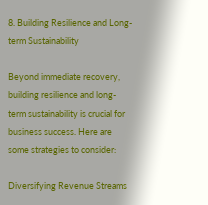8. Building Resilience and Long-term Sustainability

Beyond immediate recovery, building resilience and long-term sustainability is crucial for business success. Here are some strategies to consider:

Diversifying Revenue Streams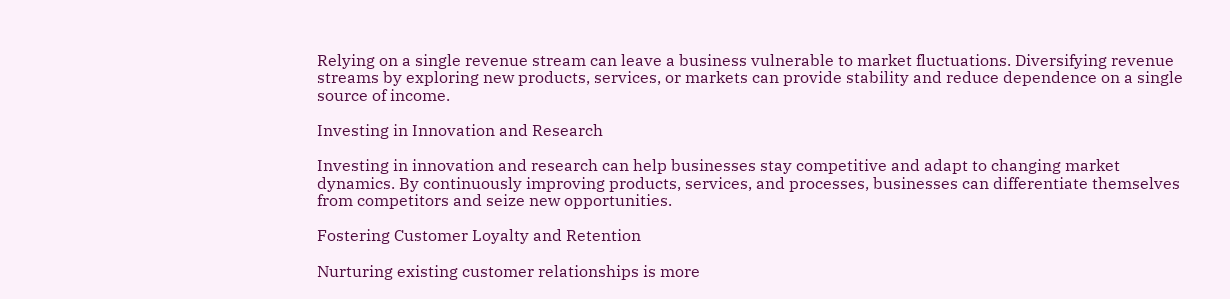Relying on a single revenue stream can leave a business vulnerable to market fluctuations. Diversifying revenue streams by exploring new products, services, or markets can provide stability and reduce dependence on a single source of income.

Investing in Innovation and Research

Investing in innovation and research can help businesses stay competitive and adapt to changing market dynamics. By continuously improving products, services, and processes, businesses can differentiate themselves from competitors and seize new opportunities.

Fostering Customer Loyalty and Retention

Nurturing existing customer relationships is more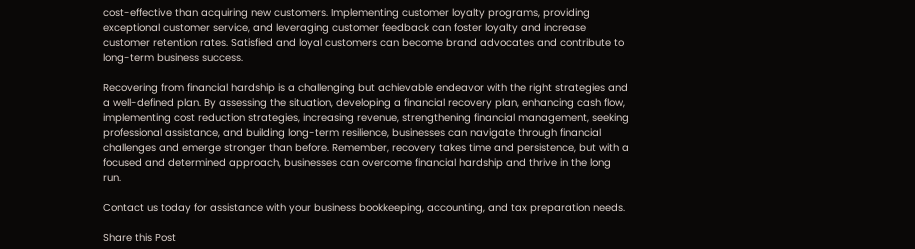cost-effective than acquiring new customers. Implementing customer loyalty programs, providing exceptional customer service, and leveraging customer feedback can foster loyalty and increase customer retention rates. Satisfied and loyal customers can become brand advocates and contribute to long-term business success.

Recovering from financial hardship is a challenging but achievable endeavor with the right strategies and a well-defined plan. By assessing the situation, developing a financial recovery plan, enhancing cash flow, implementing cost reduction strategies, increasing revenue, strengthening financial management, seeking professional assistance, and building long-term resilience, businesses can navigate through financial challenges and emerge stronger than before. Remember, recovery takes time and persistence, but with a focused and determined approach, businesses can overcome financial hardship and thrive in the long run.

Contact us today for assistance with your business bookkeeping, accounting, and tax preparation needs.

Share this Post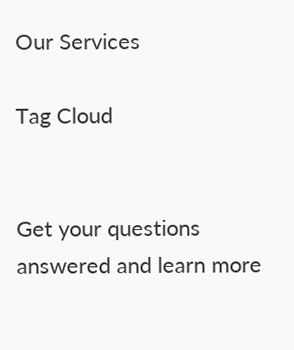Our Services

Tag Cloud


Get your questions answered and learn more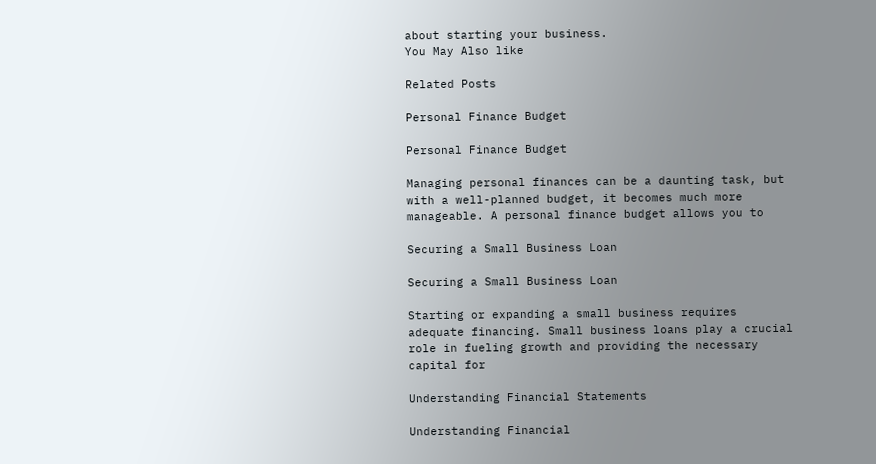about starting your business.
You May Also like

Related Posts

Personal Finance Budget

Personal Finance Budget

Managing personal finances can be a daunting task, but with a well-planned budget, it becomes much more manageable. A personal finance budget allows you to

Securing a Small Business Loan

Securing a Small Business Loan

Starting or expanding a small business requires adequate financing. Small business loans play a crucial role in fueling growth and providing the necessary capital for

Understanding Financial Statements

Understanding Financial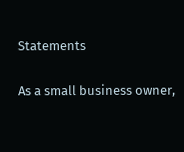Statements

As a small business owner,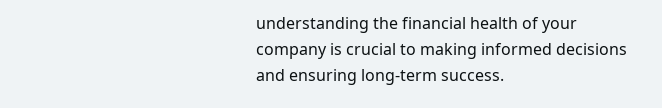understanding the financial health of your company is crucial to making informed decisions and ensuring long-term success.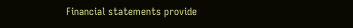Financial statements provide